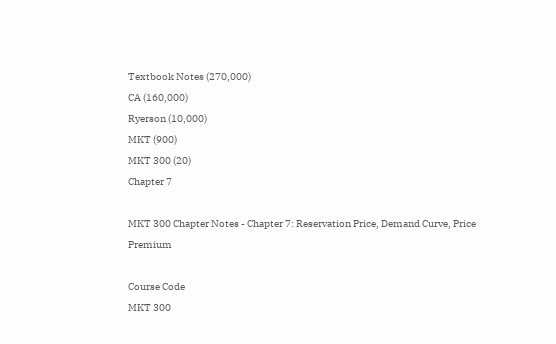Textbook Notes (270,000)
CA (160,000)
Ryerson (10,000)
MKT (900)
MKT 300 (20)
Chapter 7

MKT 300 Chapter Notes - Chapter 7: Reservation Price, Demand Curve, Price Premium

Course Code
MKT 300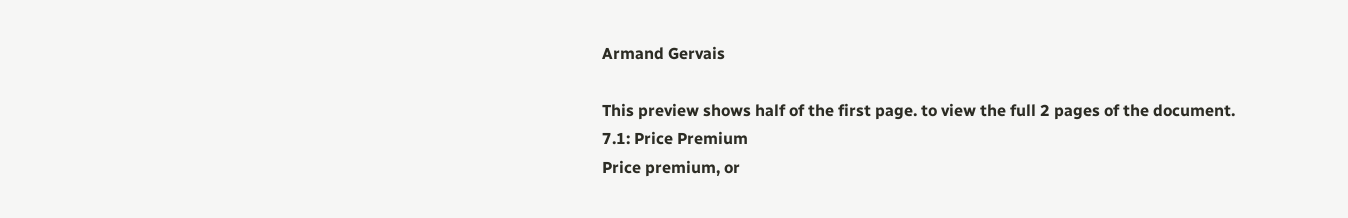Armand Gervais

This preview shows half of the first page. to view the full 2 pages of the document.
7.1: Price Premium
Price premium, or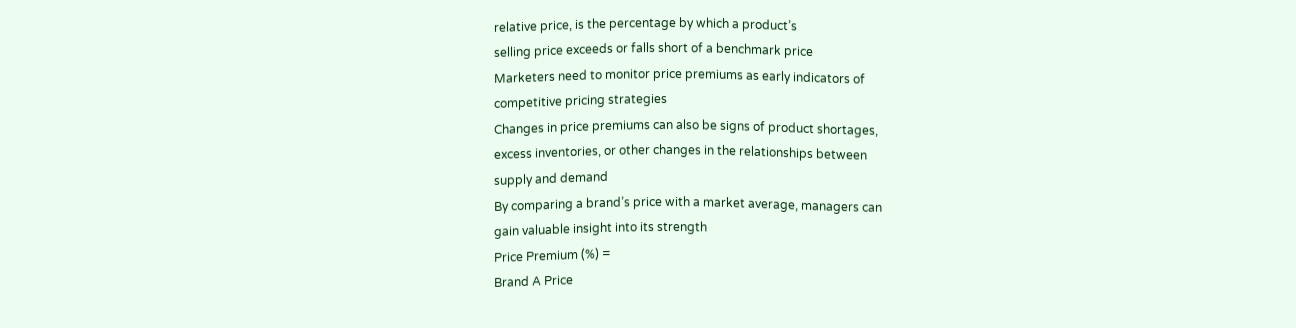relative price, is the percentage by which a product’s
selling price exceeds or falls short of a benchmark price
Marketers need to monitor price premiums as early indicators of
competitive pricing strategies
Changes in price premiums can also be signs of product shortages,
excess inventories, or other changes in the relationships between
supply and demand
By comparing a brand’s price with a market average, managers can
gain valuable insight into its strength
Price Premium (%) =
Brand A Price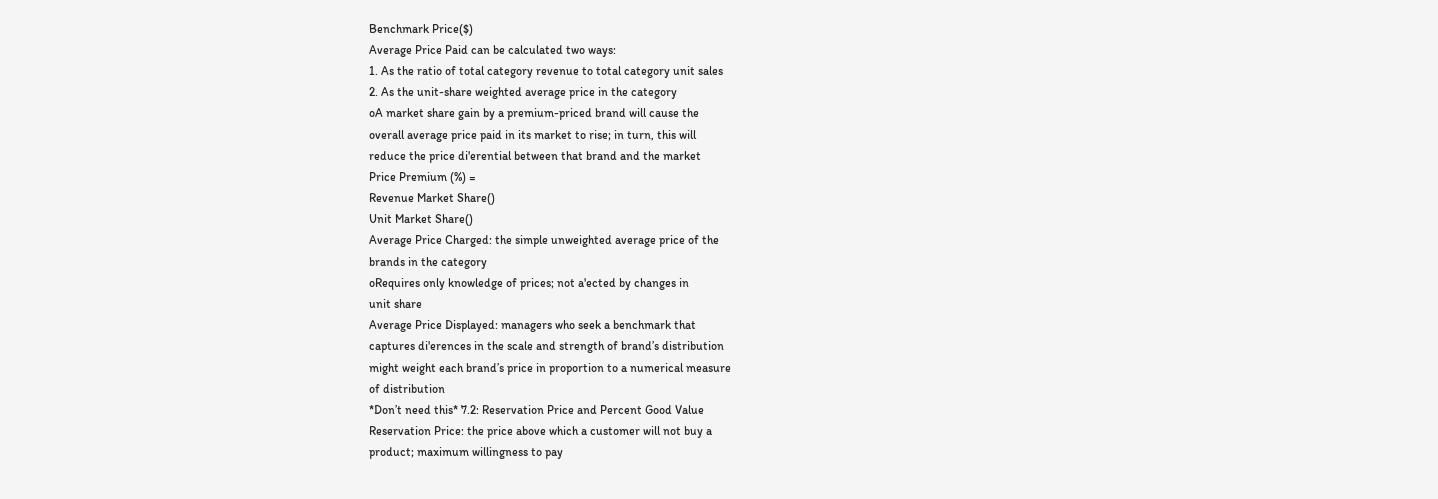Benchmark Price($)
Average Price Paid can be calculated two ways:
1. As the ratio of total category revenue to total category unit sales
2. As the unit-share weighted average price in the category
oA market share gain by a premium-priced brand will cause the
overall average price paid in its market to rise; in turn, this will
reduce the price di'erential between that brand and the market
Price Premium (%) =
Revenue Market Share()
Unit Market Share()
Average Price Charged: the simple unweighted average price of the
brands in the category
oRequires only knowledge of prices; not a'ected by changes in
unit share
Average Price Displayed: managers who seek a benchmark that
captures di'erences in the scale and strength of brand’s distribution
might weight each brand’s price in proportion to a numerical measure
of distribution
*Don’t need this* 7.2: Reservation Price and Percent Good Value
Reservation Price: the price above which a customer will not buy a
product; maximum willingness to pay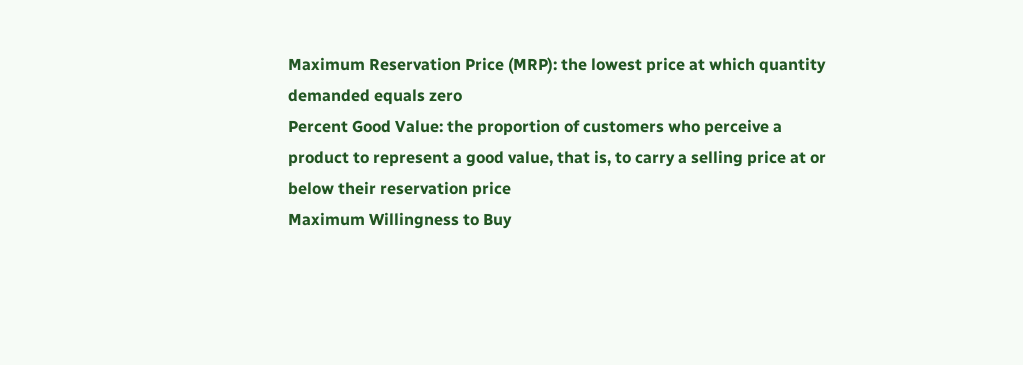Maximum Reservation Price (MRP): the lowest price at which quantity
demanded equals zero
Percent Good Value: the proportion of customers who perceive a
product to represent a good value, that is, to carry a selling price at or
below their reservation price
Maximum Willingness to Buy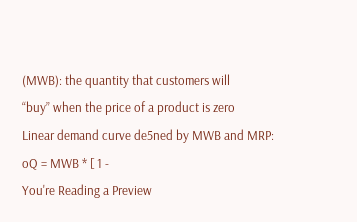(MWB): the quantity that customers will
“buy” when the price of a product is zero
Linear demand curve de5ned by MWB and MRP:
oQ = MWB * [ 1 -
You're Reading a Preview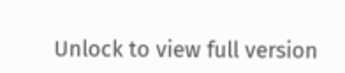Unlock to view full version